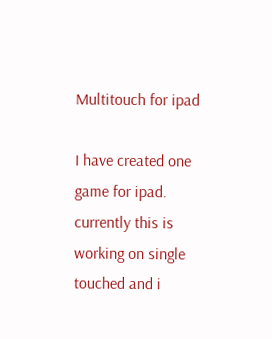Multitouch for ipad

I have created one game for ipad.
currently this is working on single touched and i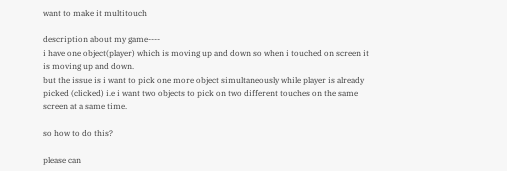want to make it multitouch

description about my game----
i have one object(player) which is moving up and down so when i touched on screen it is moving up and down.
but the issue is i want to pick one more object simultaneously while player is already picked (clicked) i.e i want two objects to pick on two different touches on the same screen at a same time.

so how to do this?

please can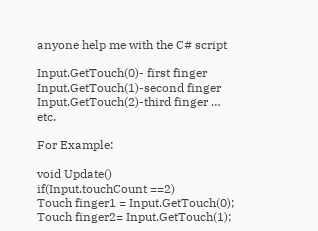anyone help me with the C# script

Input.GetTouch(0)- first finger
Input.GetTouch(1)-second finger
Input.GetTouch(2)-third finger … etc.

For Example:

void Update()
if(Input.touchCount ==2)
Touch finger1 = Input.GetTouch(0);
Touch finger2= Input.GetTouch(1);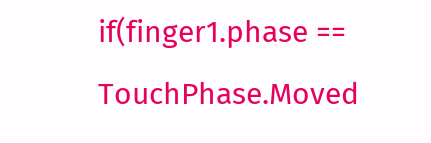if(finger1.phase == TouchPhase.Moved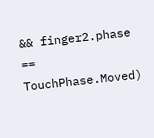&& finger2.phase == TouchPhase.Moved)